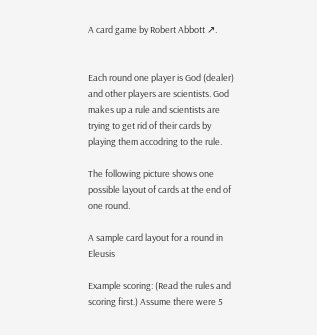A card game by Robert Abbott ↗.


Each round one player is God (dealer) and other players are scientists. God makes up a rule and scientists are trying to get rid of their cards by playing them accodring to the rule.

The following picture shows one possible layout of cards at the end of one round.

A sample card layout for a round in Eleusis

Example scoring: (Read the rules and scoring first.) Assume there were 5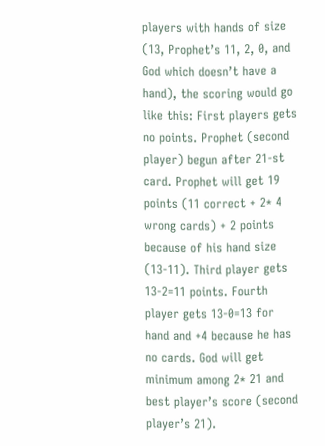players with hands of size (13, Prophet’s 11, 2, 0, and God which doesn’t have a hand), the scoring would go like this: First players gets no points. Prophet (second player) begun after 21-st card. Prophet will get 19 points (11 correct + 2* 4 wrong cards) + 2 points because of his hand size (13-11). Third player gets 13-2=11 points. Fourth player gets 13-0=13 for hand and +4 because he has no cards. God will get minimum among 2* 21 and best player’s score (second player’s 21).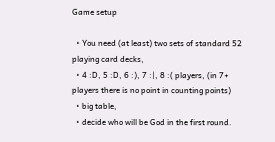Game setup

  • You need (at least) two sets of standard 52 playing card decks,
  • 4 :D, 5 :D, 6 :), 7 :|, 8 :( players, (in 7+ players there is no point in counting points)
  • big table,
  • decide who will be God in the first round.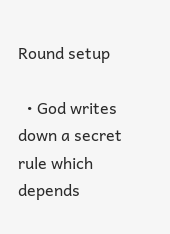Round setup

  • God writes down a secret rule which depends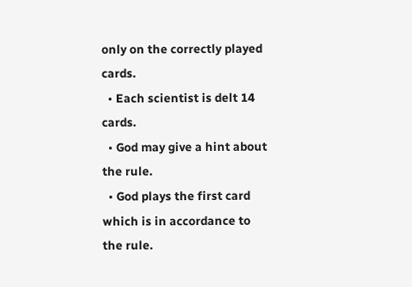only on the correctly played cards.
  • Each scientist is delt 14 cards.
  • God may give a hint about the rule.
  • God plays the first card which is in accordance to the rule.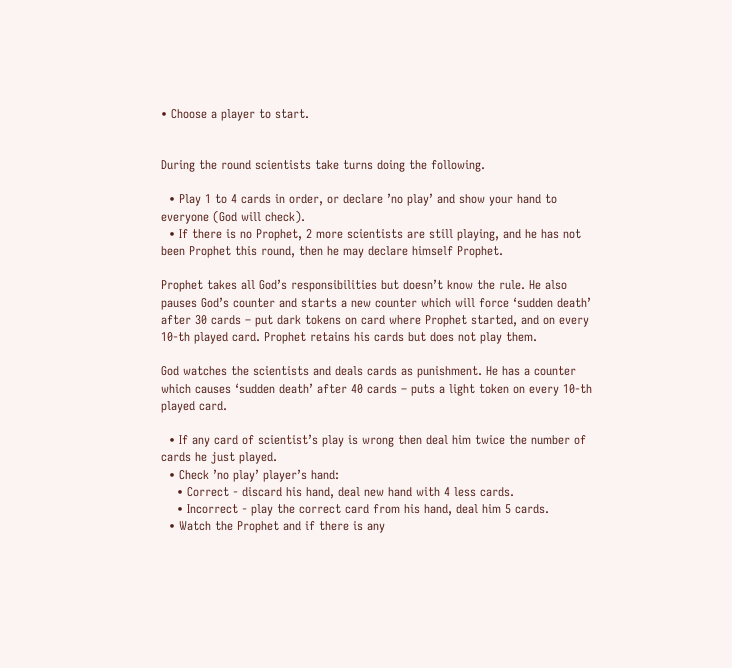• Choose a player to start.


During the round scientists take turns doing the following.

  • Play 1 to 4 cards in order, or declare ’no play’ and show your hand to everyone (God will check).
  • If there is no Prophet, 2 more scientists are still playing, and he has not been Prophet this round, then he may declare himself Prophet.

Prophet takes all God’s responsibilities but doesn’t know the rule. He also pauses God’s counter and starts a new counter which will force ‘sudden death’ after 30 cards – put dark tokens on card where Prophet started, and on every 10-th played card. Prophet retains his cards but does not play them.

God watches the scientists and deals cards as punishment. He has a counter which causes ‘sudden death’ after 40 cards – puts a light token on every 10-th played card.

  • If any card of scientist’s play is wrong then deal him twice the number of cards he just played.
  • Check ’no play’ player’s hand:
    • Correct - discard his hand, deal new hand with 4 less cards.
    • Incorrect - play the correct card from his hand, deal him 5 cards.
  • Watch the Prophet and if there is any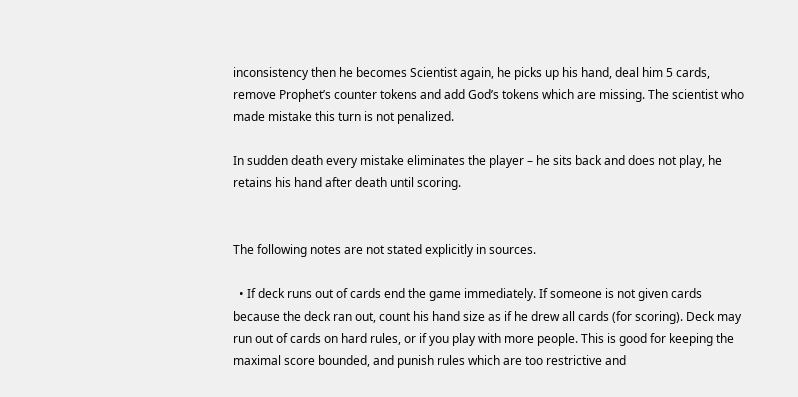inconsistency then he becomes Scientist again, he picks up his hand, deal him 5 cards, remove Prophet’s counter tokens and add God’s tokens which are missing. The scientist who made mistake this turn is not penalized.

In sudden death every mistake eliminates the player – he sits back and does not play, he retains his hand after death until scoring.


The following notes are not stated explicitly in sources.

  • If deck runs out of cards end the game immediately. If someone is not given cards because the deck ran out, count his hand size as if he drew all cards (for scoring). Deck may run out of cards on hard rules, or if you play with more people. This is good for keeping the maximal score bounded, and punish rules which are too restrictive and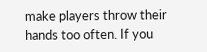make players throw their hands too often. If you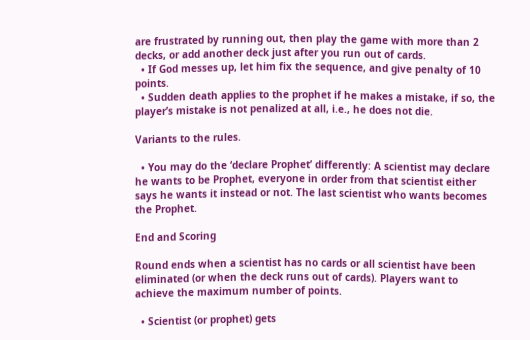are frustrated by running out, then play the game with more than 2 decks, or add another deck just after you run out of cards.
  • If God messes up, let him fix the sequence, and give penalty of 10 points.
  • Sudden death applies to the prophet if he makes a mistake, if so, the player’s mistake is not penalized at all, i.e., he does not die.

Variants to the rules.

  • You may do the ‘declare Prophet’ differently: A scientist may declare he wants to be Prophet, everyone in order from that scientist either says he wants it instead or not. The last scientist who wants becomes the Prophet.

End and Scoring

Round ends when a scientist has no cards or all scientist have been eliminated (or when the deck runs out of cards). Players want to achieve the maximum number of points.

  • Scientist (or prophet) gets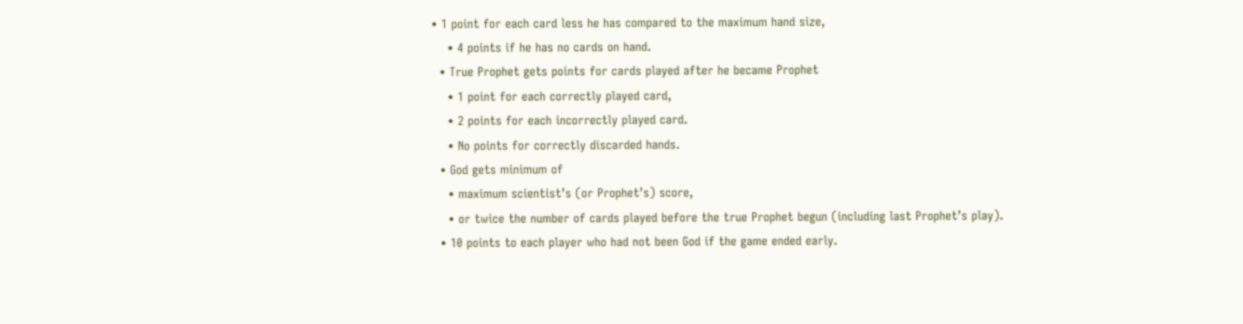• 1 point for each card less he has compared to the maximum hand size,
    • 4 points if he has no cards on hand.
  • True Prophet gets points for cards played after he became Prophet
    • 1 point for each correctly played card,
    • 2 points for each incorrectly played card.
    • No points for correctly discarded hands.
  • God gets minimum of
    • maximum scientist’s (or Prophet’s) score,
    • or twice the number of cards played before the true Prophet begun (including last Prophet’s play).
  • 10 points to each player who had not been God if the game ended early.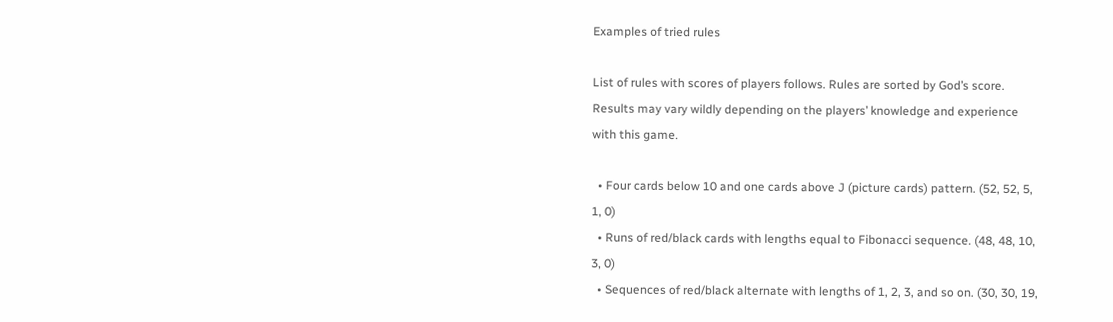Examples of tried rules

List of rules with scores of players follows. Rules are sorted by God’s score. Results may vary wildly depending on the players’ knowledge and experience with this game.

  • Four cards below 10 and one cards above J (picture cards) pattern. (52, 52, 5, 1, 0)
  • Runs of red/black cards with lengths equal to Fibonacci sequence. (48, 48, 10, 3, 0)
  • Sequences of red/black alternate with lengths of 1, 2, 3, and so on. (30, 30, 19,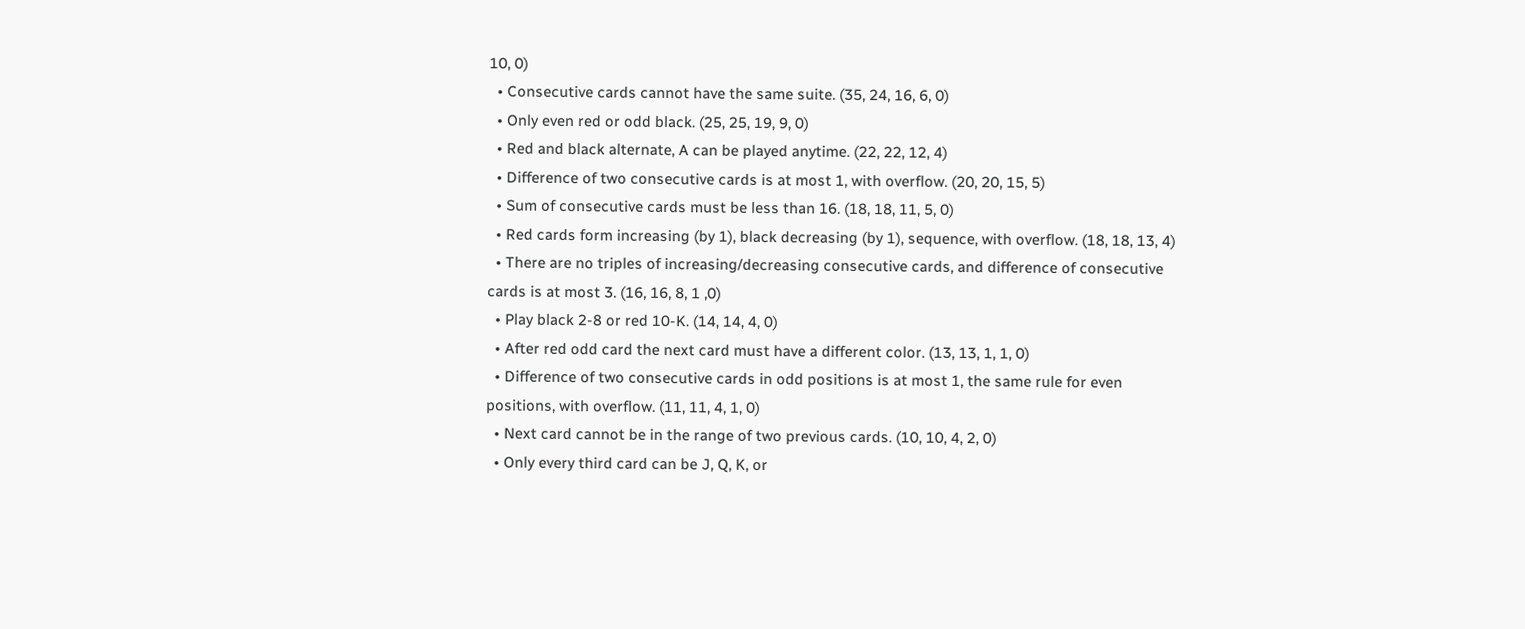10, 0)
  • Consecutive cards cannot have the same suite. (35, 24, 16, 6, 0)
  • Only even red or odd black. (25, 25, 19, 9, 0)
  • Red and black alternate, A can be played anytime. (22, 22, 12, 4)
  • Difference of two consecutive cards is at most 1, with overflow. (20, 20, 15, 5)
  • Sum of consecutive cards must be less than 16. (18, 18, 11, 5, 0)
  • Red cards form increasing (by 1), black decreasing (by 1), sequence, with overflow. (18, 18, 13, 4)
  • There are no triples of increasing/decreasing consecutive cards, and difference of consecutive cards is at most 3. (16, 16, 8, 1 ,0)
  • Play black 2-8 or red 10-K. (14, 14, 4, 0)
  • After red odd card the next card must have a different color. (13, 13, 1, 1, 0)
  • Difference of two consecutive cards in odd positions is at most 1, the same rule for even positions, with overflow. (11, 11, 4, 1, 0)
  • Next card cannot be in the range of two previous cards. (10, 10, 4, 2, 0)
  • Only every third card can be J, Q, K, or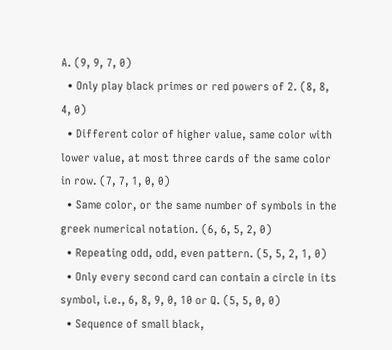A. (9, 9, 7, 0)
  • Only play black primes or red powers of 2. (8, 8, 4, 0)
  • Different color of higher value, same color with lower value, at most three cards of the same color in row. (7, 7, 1, 0, 0)
  • Same color, or the same number of symbols in the greek numerical notation. (6, 6, 5, 2, 0)
  • Repeating odd, odd, even pattern. (5, 5, 2, 1, 0)
  • Only every second card can contain a circle in its symbol, i.e., 6, 8, 9, 0, 10 or Q. (5, 5, 0, 0)
  • Sequence of small black,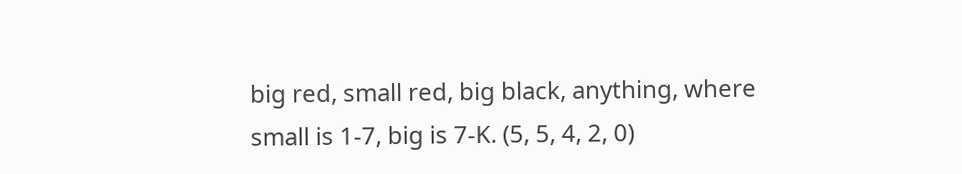big red, small red, big black, anything, where small is 1-7, big is 7-K. (5, 5, 4, 2, 0)